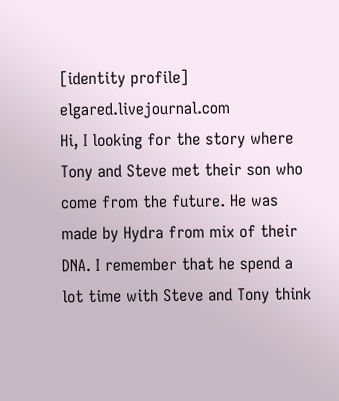[identity profile] elgared.livejournal.com
Hi, I looking for the story where Tony and Steve met their son who come from the future. He was made by Hydra from mix of their DNA. I remember that he spend a lot time with Steve and Tony think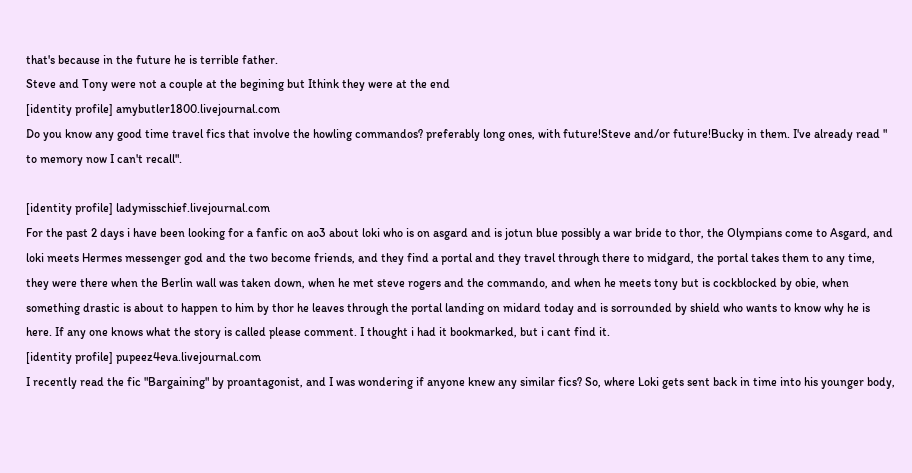that's because in the future he is terrible father.
Steve and Tony were not a couple at the begining but Ithink they were at the end
[identity profile] amybutler1800.livejournal.com
Do you know any good time travel fics that involve the howling commandos? preferably long ones, with future!Steve and/or future!Bucky in them. I've already read " to memory now I can't recall".

[identity profile] ladymisschief.livejournal.com
For the past 2 days i have been looking for a fanfic on ao3 about loki who is on asgard and is jotun blue possibly a war bride to thor, the Olympians come to Asgard, and loki meets Hermes messenger god and the two become friends, and they find a portal and they travel through there to midgard, the portal takes them to any time, they were there when the Berlin wall was taken down, when he met steve rogers and the commando, and when he meets tony but is cockblocked by obie, when something drastic is about to happen to him by thor he leaves through the portal landing on midard today and is sorrounded by shield who wants to know why he is here. If any one knows what the story is called please comment. I thought i had it bookmarked, but i cant find it.
[identity profile] pupeez4eva.livejournal.com
I recently read the fic "Bargaining" by proantagonist, and I was wondering if anyone knew any similar fics? So, where Loki gets sent back in time into his younger body,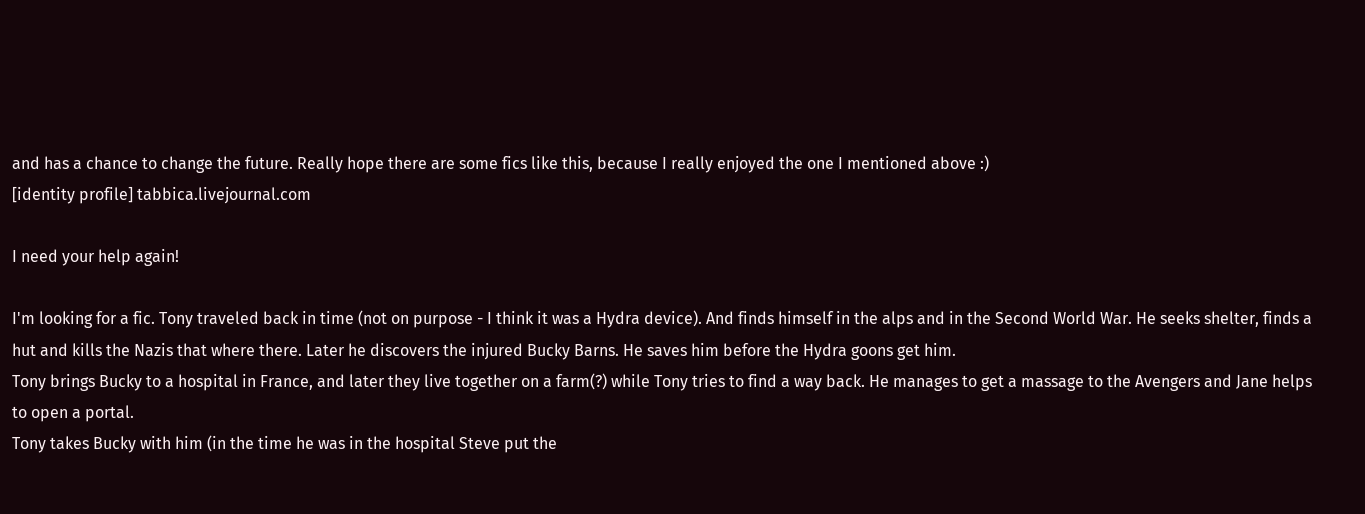and has a chance to change the future. Really hope there are some fics like this, because I really enjoyed the one I mentioned above :)
[identity profile] tabbica.livejournal.com

I need your help again!

I'm looking for a fic. Tony traveled back in time (not on purpose - I think it was a Hydra device). And finds himself in the alps and in the Second World War. He seeks shelter, finds a hut and kills the Nazis that where there. Later he discovers the injured Bucky Barns. He saves him before the Hydra goons get him.
Tony brings Bucky to a hospital in France, and later they live together on a farm(?) while Tony tries to find a way back. He manages to get a massage to the Avengers and Jane helps to open a portal.
Tony takes Bucky with him (in the time he was in the hospital Steve put the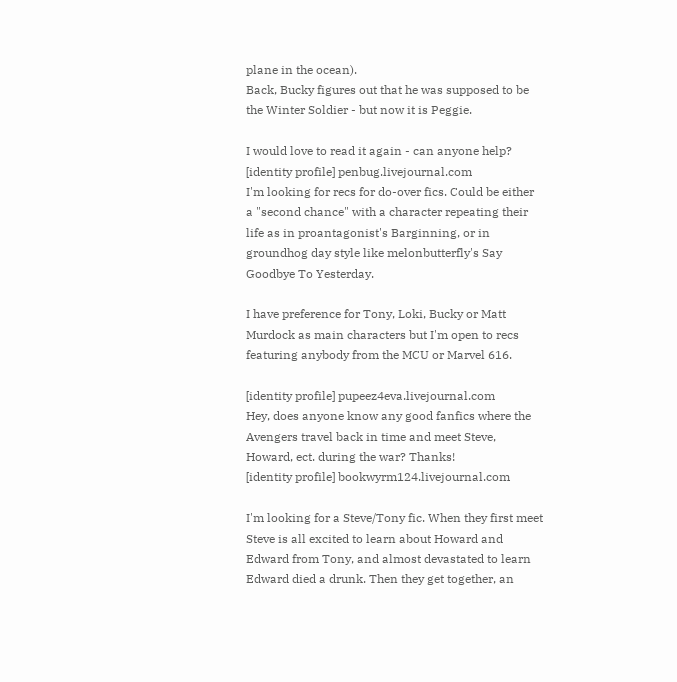plane in the ocean).
Back, Bucky figures out that he was supposed to be the Winter Soldier - but now it is Peggie.

I would love to read it again - can anyone help?
[identity profile] penbug.livejournal.com
I'm looking for recs for do-over fics. Could be either a "second chance" with a character repeating their life as in proantagonist's Barginning, or in groundhog day style like melonbutterfly's Say Goodbye To Yesterday.

I have preference for Tony, Loki, Bucky or Matt Murdock as main characters but I'm open to recs featuring anybody from the MCU or Marvel 616.

[identity profile] pupeez4eva.livejournal.com
Hey, does anyone know any good fanfics where the Avengers travel back in time and meet Steve, Howard, ect. during the war? Thanks!
[identity profile] bookwyrm124.livejournal.com

I'm looking for a Steve/Tony fic. When they first meet Steve is all excited to learn about Howard and Edward from Tony, and almost devastated to learn Edward died a drunk. Then they get together, an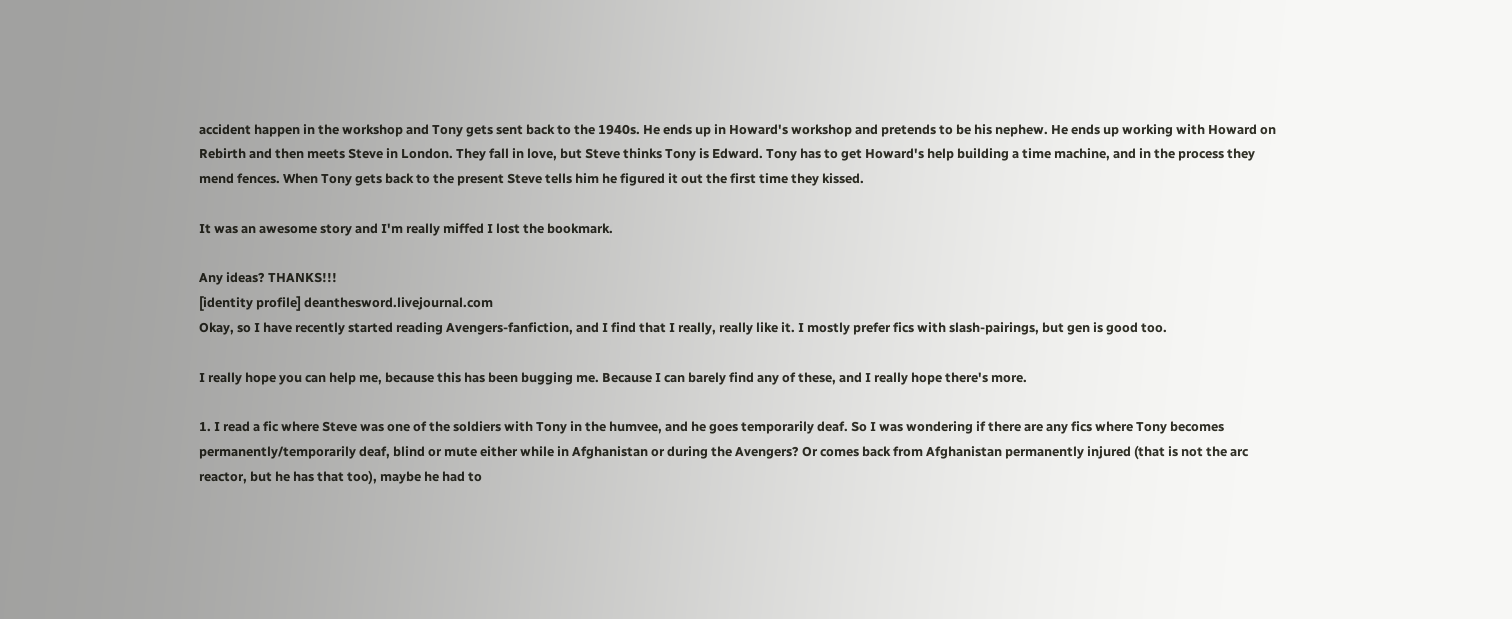accident happen in the workshop and Tony gets sent back to the 1940s. He ends up in Howard's workshop and pretends to be his nephew. He ends up working with Howard on Rebirth and then meets Steve in London. They fall in love, but Steve thinks Tony is Edward. Tony has to get Howard's help building a time machine, and in the process they mend fences. When Tony gets back to the present Steve tells him he figured it out the first time they kissed.

It was an awesome story and I'm really miffed I lost the bookmark.

Any ideas? THANKS!!!
[identity profile] deanthesword.livejournal.com
Okay, so I have recently started reading Avengers-fanfiction, and I find that I really, really like it. I mostly prefer fics with slash-pairings, but gen is good too.

I really hope you can help me, because this has been bugging me. Because I can barely find any of these, and I really hope there's more.

1. I read a fic where Steve was one of the soldiers with Tony in the humvee, and he goes temporarily deaf. So I was wondering if there are any fics where Tony becomes permanently/temporarily deaf, blind or mute either while in Afghanistan or during the Avengers? Or comes back from Afghanistan permanently injured (that is not the arc reactor, but he has that too), maybe he had to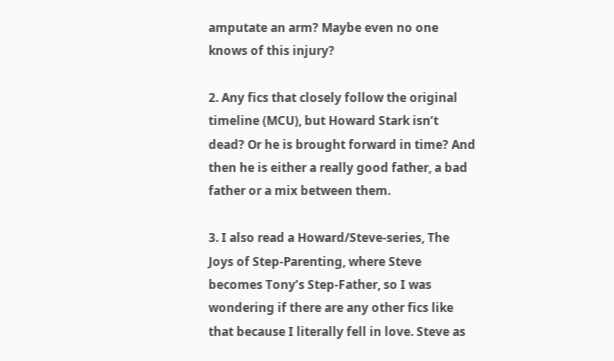amputate an arm? Maybe even no one knows of this injury?

2. Any fics that closely follow the original timeline (MCU), but Howard Stark isn’t dead? Or he is brought forward in time? And then he is either a really good father, a bad father or a mix between them.

3. I also read a Howard/Steve-series, The Joys of Step-Parenting, where Steve becomes Tony’s Step-Father, so I was wondering if there are any other fics like that because I literally fell in love. Steve as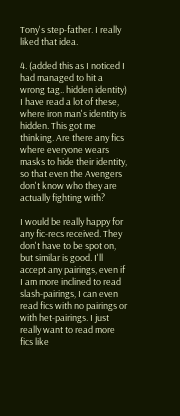Tony's step-father. I really liked that idea.

4. (added this as I noticed I had managed to hit a wrong tag.. hidden identity) I have read a lot of these, where iron man's identity is hidden. This got me thinking. Are there any fics where everyone wears masks to hide their identity, so that even the Avengers don't know who they are actually fighting with?

I would be really happy for any fic-recs received. They don't have to be spot on, but similar is good. I'll accept any pairings, even if I am more inclined to read slash-pairings, I can even read fics with no pairings or with het-pairings. I just really want to read more fics like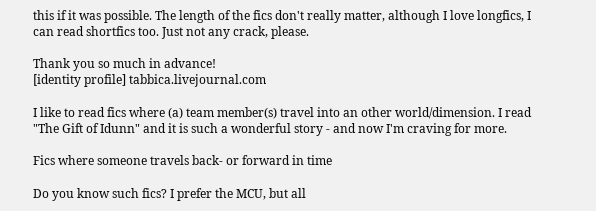this if it was possible. The length of the fics don't really matter, although I love longfics, I can read shortfics too. Just not any crack, please.

Thank you so much in advance!
[identity profile] tabbica.livejournal.com

I like to read fics where (a) team member(s) travel into an other world/dimension. I read "The Gift of Idunn" and it is such a wonderful story - and now I'm craving for more.

Fics where someone travels back- or forward in time

Do you know such fics? I prefer the MCU, but all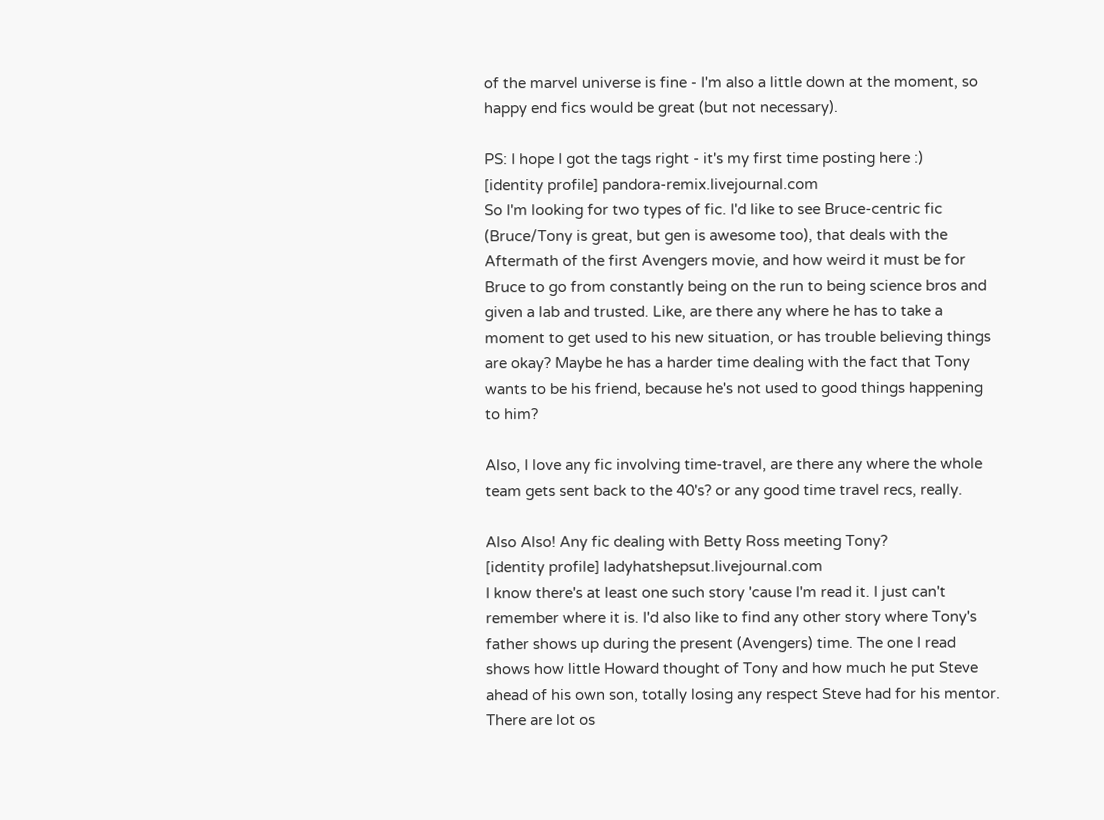of the marvel universe is fine - I'm also a little down at the moment, so happy end fics would be great (but not necessary).

PS: I hope I got the tags right - it's my first time posting here :)
[identity profile] pandora-remix.livejournal.com
So I'm looking for two types of fic. I'd like to see Bruce-centric fic (Bruce/Tony is great, but gen is awesome too), that deals with the Aftermath of the first Avengers movie, and how weird it must be for Bruce to go from constantly being on the run to being science bros and given a lab and trusted. Like, are there any where he has to take a moment to get used to his new situation, or has trouble believing things are okay? Maybe he has a harder time dealing with the fact that Tony wants to be his friend, because he's not used to good things happening to him?

Also, I love any fic involving time-travel, are there any where the whole team gets sent back to the 40's? or any good time travel recs, really.

Also Also! Any fic dealing with Betty Ross meeting Tony?
[identity profile] ladyhatshepsut.livejournal.com
I know there's at least one such story 'cause I'm read it. I just can't remember where it is. I'd also like to find any other story where Tony's father shows up during the present (Avengers) time. The one I read shows how little Howard thought of Tony and how much he put Steve ahead of his own son, totally losing any respect Steve had for his mentor. There are lot os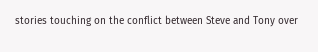stories touching on the conflict between Steve and Tony over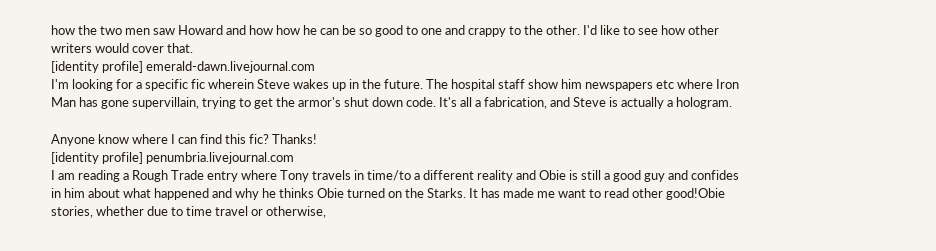how the two men saw Howard and how how he can be so good to one and crappy to the other. I'd like to see how other writers would cover that.
[identity profile] emerald-dawn.livejournal.com
I'm looking for a specific fic wherein Steve wakes up in the future. The hospital staff show him newspapers etc where Iron Man has gone supervillain, trying to get the armor's shut down code. It's all a fabrication, and Steve is actually a hologram.

Anyone know where I can find this fic? Thanks!
[identity profile] penumbria.livejournal.com
I am reading a Rough Trade entry where Tony travels in time/to a different reality and Obie is still a good guy and confides in him about what happened and why he thinks Obie turned on the Starks. It has made me want to read other good!Obie stories, whether due to time travel or otherwise,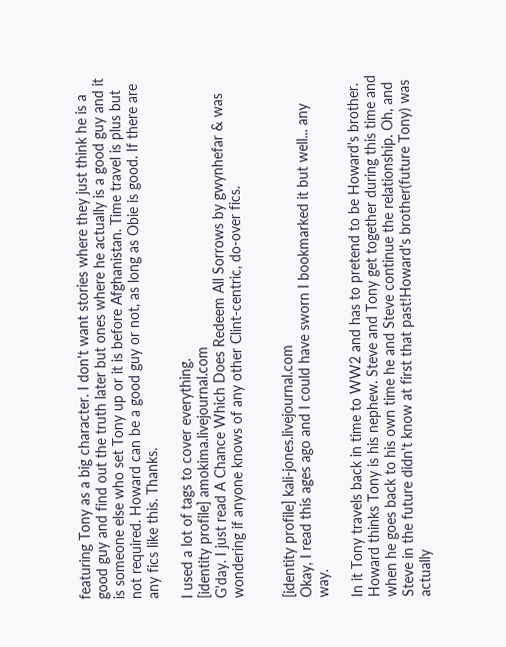featuring Tony as a big character. I don't want stories where they just think he is a good guy and find out the truth later but ones where he actually is a good guy and it is someone else who set Tony up or it is before Afghanistan. Time travel is plus but not required. Howard can be a good guy or not, as long as Obie is good. If there are any fics like this. Thanks.

I used a lot of tags to cover everything.
[identity profile] amokima.livejournal.com
G'day. I just read A Chance Which Does Redeem All Sorrows by gwynhefar & was wondering if anyone knows of any other Clint-centric, do-over fics.


[identity profile] kali-jones.livejournal.com
Okay, I read this ages ago and I could have sworn I bookmarked it but well... any way.

In it Tony travels back in time to WW2 and has to pretend to be Howard's brother. Howard thinks Tony is his nephew. Steve and Tony get together during this time and when he goes back to his own time he and Steve continue the relationship. Oh, and Steve in the future didn't know at first that past!Howard's brother(future Tony) was actually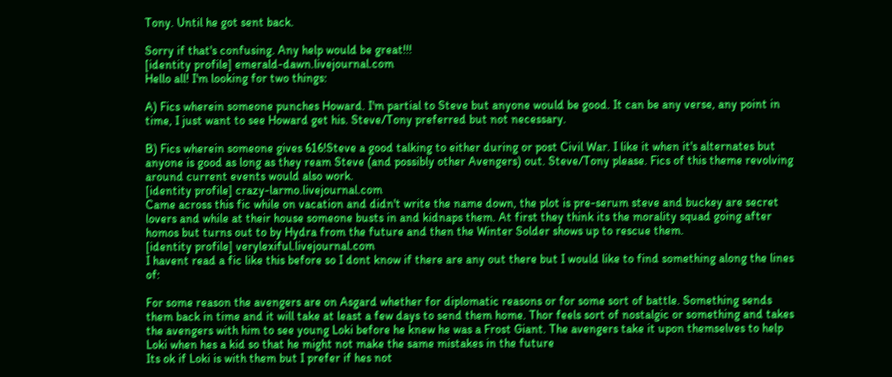Tony. Until he got sent back.

Sorry if that's confusing. Any help would be great!!!
[identity profile] emerald-dawn.livejournal.com
Hello all! I'm looking for two things:

A) Fics wherein someone punches Howard. I'm partial to Steve but anyone would be good. It can be any verse, any point in time, I just want to see Howard get his. Steve/Tony preferred but not necessary.

B) Fics wherein someone gives 616!Steve a good talking to either during or post Civil War. I like it when it's alternates but anyone is good as long as they ream Steve (and possibly other Avengers) out. Steve/Tony please. Fics of this theme revolving around current events would also work.
[identity profile] crazy-larmo.livejournal.com
Came across this fic while on vacation and didn't write the name down, the plot is pre-serum steve and buckey are secret lovers and while at their house someone busts in and kidnaps them. At first they think its the morality squad going after homos but turns out to by Hydra from the future and then the Winter Solder shows up to rescue them.
[identity profile] verylexiful.livejournal.com
I havent read a fic like this before so I dont know if there are any out there but I would like to find something along the lines of:

For some reason the avengers are on Asgard whether for diplomatic reasons or for some sort of battle. Something sends them back in time and it will take at least a few days to send them home. Thor feels sort of nostalgic or something and takes the avengers with him to see young Loki before he knew he was a Frost Giant. The avengers take it upon themselves to help Loki when hes a kid so that he might not make the same mistakes in the future
Its ok if Loki is with them but I prefer if hes not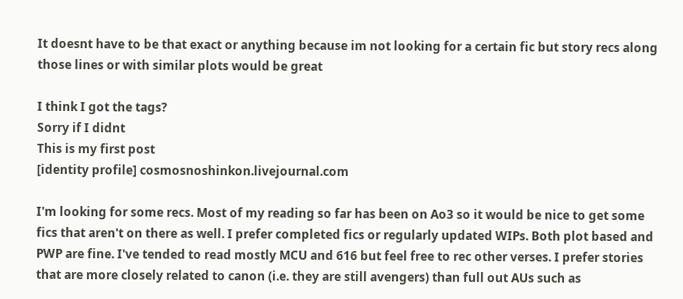It doesnt have to be that exact or anything because im not looking for a certain fic but story recs along those lines or with similar plots would be great

I think I got the tags?
Sorry if I didnt
This is my first post
[identity profile] cosmosnoshinkon.livejournal.com

I'm looking for some recs. Most of my reading so far has been on Ao3 so it would be nice to get some fics that aren't on there as well. I prefer completed fics or regularly updated WIPs. Both plot based and PWP are fine. I've tended to read mostly MCU and 616 but feel free to rec other verses. I prefer stories that are more closely related to canon (i.e. they are still avengers) than full out AUs such as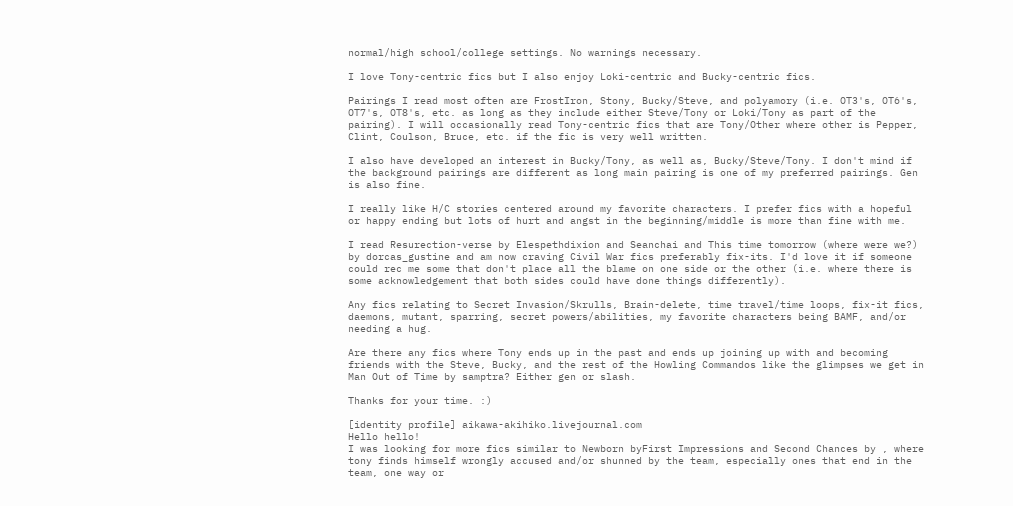normal/high school/college settings. No warnings necessary.

I love Tony-centric fics but I also enjoy Loki-centric and Bucky-centric fics.

Pairings I read most often are FrostIron, Stony, Bucky/Steve, and polyamory (i.e. OT3's, OT6's, OT7's, OT8's, etc. as long as they include either Steve/Tony or Loki/Tony as part of the pairing). I will occasionally read Tony-centric fics that are Tony/Other where other is Pepper, Clint, Coulson, Bruce, etc. if the fic is very well written.

I also have developed an interest in Bucky/Tony, as well as, Bucky/Steve/Tony. I don't mind if the background pairings are different as long main pairing is one of my preferred pairings. Gen is also fine.

I really like H/C stories centered around my favorite characters. I prefer fics with a hopeful or happy ending but lots of hurt and angst in the beginning/middle is more than fine with me.

I read Resurection-verse by Elespethdixion and Seanchai and This time tomorrow (where were we?) by dorcas_gustine and am now craving Civil War fics preferably fix-its. I'd love it if someone could rec me some that don't place all the blame on one side or the other (i.e. where there is some acknowledgement that both sides could have done things differently).

Any fics relating to Secret Invasion/Skrulls, Brain-delete, time travel/time loops, fix-it fics, daemons, mutant, sparring, secret powers/abilities, my favorite characters being BAMF, and/or needing a hug.

Are there any fics where Tony ends up in the past and ends up joining up with and becoming friends with the Steve, Bucky, and the rest of the Howling Commandos like the glimpses we get in Man Out of Time by samptra? Either gen or slash.

Thanks for your time. :)

[identity profile] aikawa-akihiko.livejournal.com
Hello hello!
I was looking for more fics similar to Newborn byFirst Impressions and Second Chances by , where tony finds himself wrongly accused and/or shunned by the team, especially ones that end in the team, one way or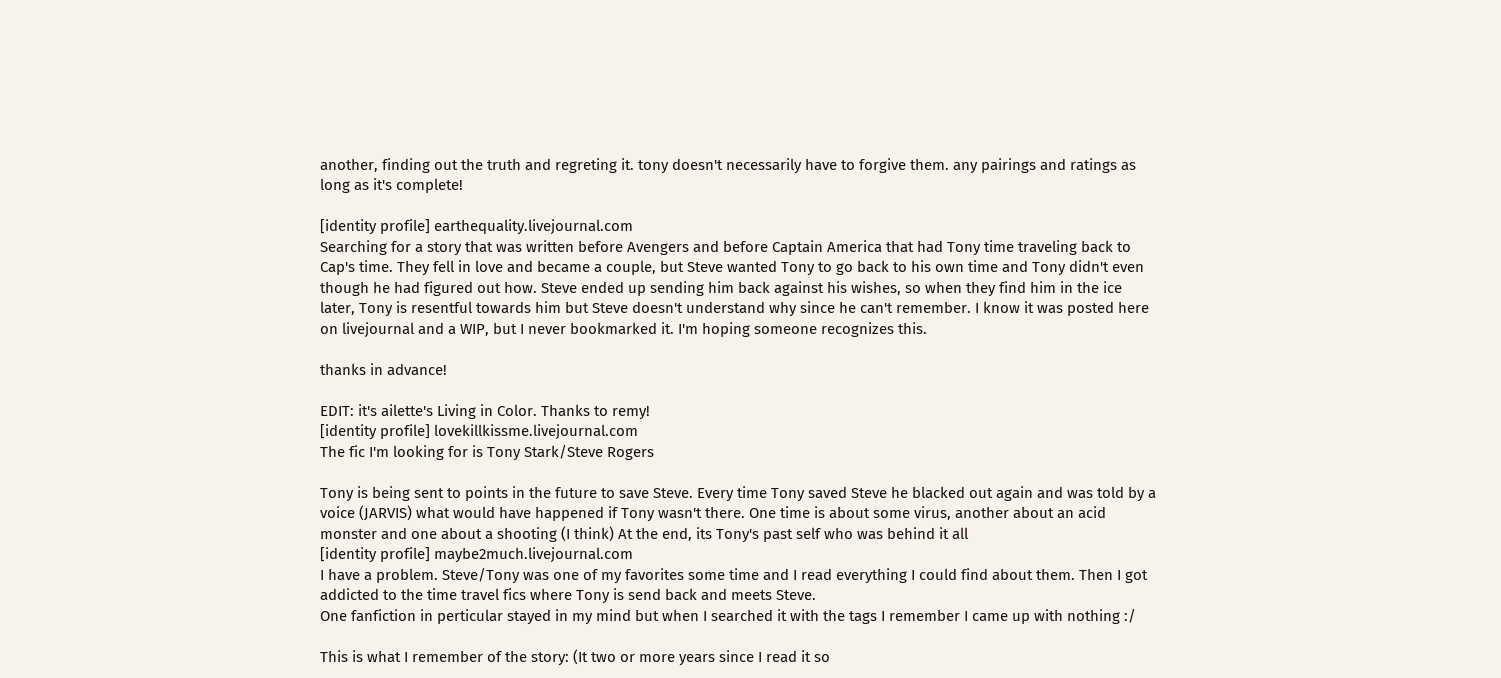another, finding out the truth and regreting it. tony doesn't necessarily have to forgive them. any pairings and ratings as long as it's complete!

[identity profile] earthequality.livejournal.com
Searching for a story that was written before Avengers and before Captain America that had Tony time traveling back to Cap's time. They fell in love and became a couple, but Steve wanted Tony to go back to his own time and Tony didn't even though he had figured out how. Steve ended up sending him back against his wishes, so when they find him in the ice later, Tony is resentful towards him but Steve doesn't understand why since he can't remember. I know it was posted here on livejournal and a WIP, but I never bookmarked it. I'm hoping someone recognizes this.

thanks in advance!

EDIT: it's ailette's Living in Color. Thanks to remy!
[identity profile] lovekillkissme.livejournal.com
The fic I'm looking for is Tony Stark/Steve Rogers

Tony is being sent to points in the future to save Steve. Every time Tony saved Steve he blacked out again and was told by a voice (JARVIS) what would have happened if Tony wasn't there. One time is about some virus, another about an acid monster and one about a shooting (I think) At the end, its Tony's past self who was behind it all
[identity profile] maybe2much.livejournal.com
I have a problem. Steve/Tony was one of my favorites some time and I read everything I could find about them. Then I got addicted to the time travel fics where Tony is send back and meets Steve.
One fanfiction in perticular stayed in my mind but when I searched it with the tags I remember I came up with nothing :/

This is what I remember of the story: (It two or more years since I read it so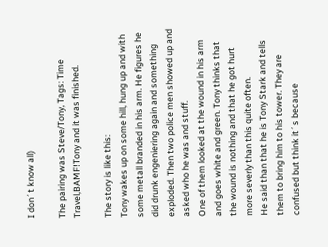I don´t know all)

The pairing was Steve/Tony, Tags: Time Travel,BAMF!Tony and it was finished.

The story is like this:
Tony wakes up on some hill, hung up and with some metall branded in his arm. He figures he did drunk engeniering again and something exploded. Then two police men showed up and asked who he was and stuff.
One of them looked at the wound in his arm and goes white and green. Tony thinks that the wound is nothing and that he got hurt more severly than this quite often.
He said than that he is Tony Stark and tells them to bring him to his tower. They are confused but think it´s because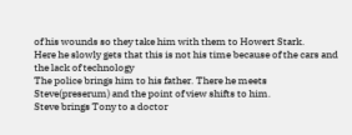of his wounds so they take him with them to Howert Stark.
Here he slowly gets that this is not his time because of the cars and the lack of technology
The police brings him to his father. There he meets Steve(preserum) and the point of view shifts to him.
Steve brings Tony to a doctor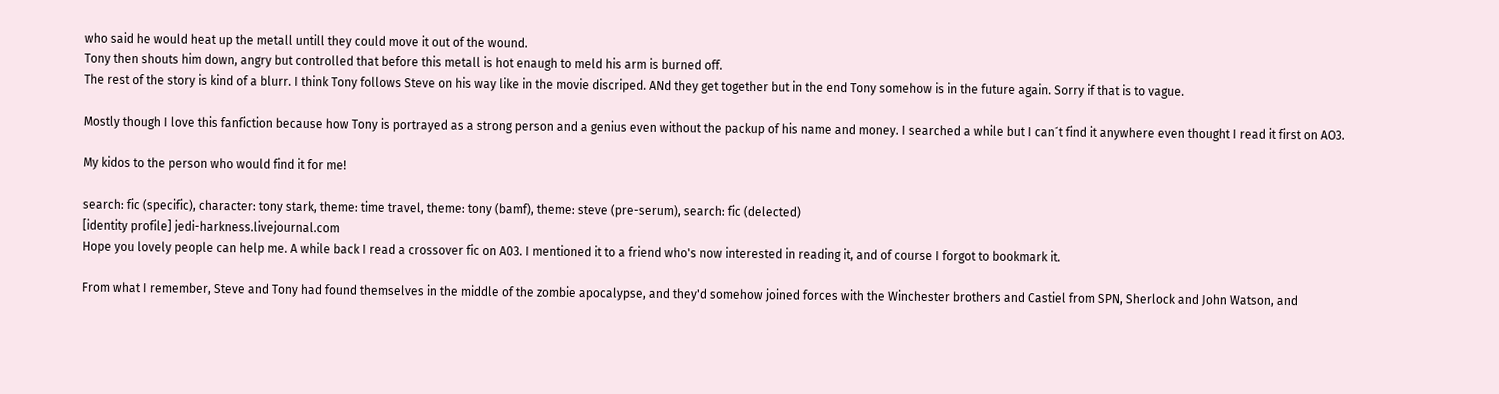who said he would heat up the metall untill they could move it out of the wound.
Tony then shouts him down, angry but controlled that before this metall is hot enaugh to meld his arm is burned off.
The rest of the story is kind of a blurr. I think Tony follows Steve on his way like in the movie discriped. ANd they get together but in the end Tony somehow is in the future again. Sorry if that is to vague.

Mostly though I love this fanfiction because how Tony is portrayed as a strong person and a genius even without the packup of his name and money. I searched a while but I can´t find it anywhere even thought I read it first on AO3.

My kidos to the person who would find it for me!

search: fic (specific), character: tony stark, theme: time travel, theme: tony (bamf), theme: steve (pre-serum), search: fic (delected)
[identity profile] jedi-harkness.livejournal.com
Hope you lovely people can help me. A while back I read a crossover fic on A03. I mentioned it to a friend who's now interested in reading it, and of course I forgot to bookmark it.

From what I remember, Steve and Tony had found themselves in the middle of the zombie apocalypse, and they'd somehow joined forces with the Winchester brothers and Castiel from SPN, Sherlock and John Watson, and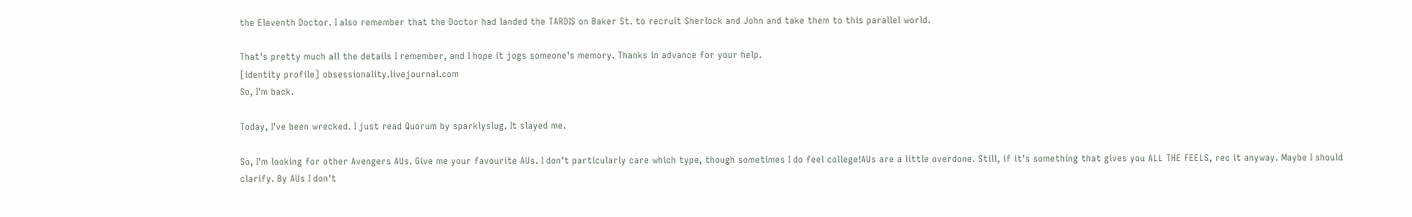the Eleventh Doctor. I also remember that the Doctor had landed the TARDIS on Baker St. to recruit Sherlock and John and take them to this parallel world.

That's pretty much all the details I remember, and I hope it jogs someone's memory. Thanks in advance for your help.
[identity profile] obsessionality.livejournal.com
So, I'm back.

Today, I've been wrecked. I just read Quorum by sparklyslug. It slayed me.

So, I'm looking for other Avengers AUs. Give me your favourite AUs. I don't particularly care which type, though sometimes I do feel college!AUs are a little overdone. Still, if it's something that gives you ALL THE FEELS, rec it anyway. Maybe I should clarify. By AUs I don't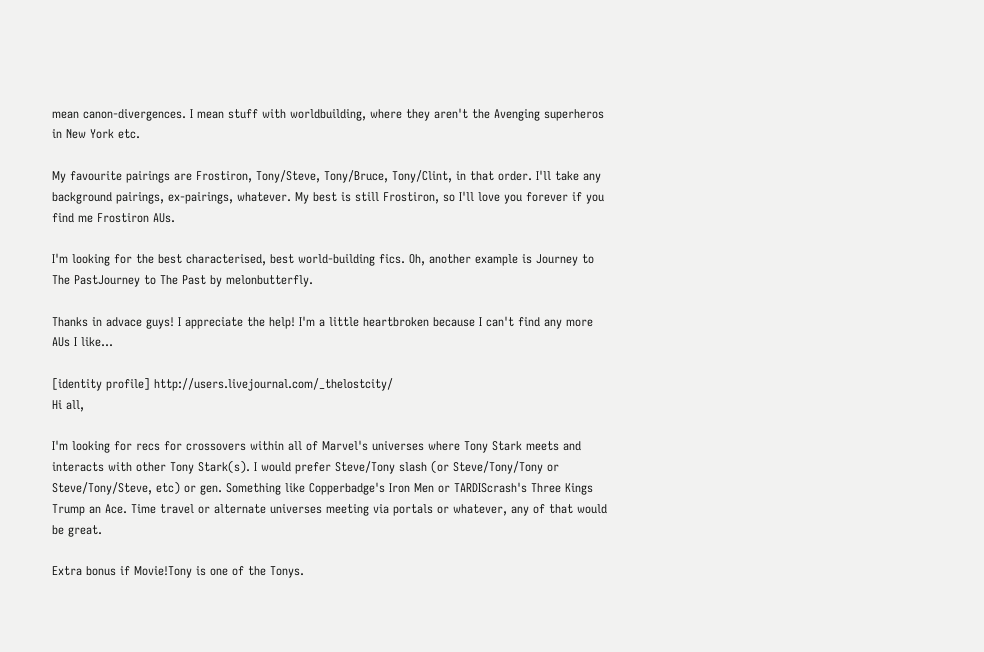mean canon-divergences. I mean stuff with worldbuilding, where they aren't the Avenging superheros in New York etc.

My favourite pairings are Frostiron, Tony/Steve, Tony/Bruce, Tony/Clint, in that order. I'll take any background pairings, ex-pairings, whatever. My best is still Frostiron, so I'll love you forever if you find me Frostiron AUs.

I'm looking for the best characterised, best world-building fics. Oh, another example is Journey to The PastJourney to The Past by melonbutterfly.

Thanks in advace guys! I appreciate the help! I'm a little heartbroken because I can't find any more AUs I like...

[identity profile] http://users.livejournal.com/_thelostcity/
Hi all,

I'm looking for recs for crossovers within all of Marvel's universes where Tony Stark meets and interacts with other Tony Stark(s). I would prefer Steve/Tony slash (or Steve/Tony/Tony or Steve/Tony/Steve, etc) or gen. Something like Copperbadge's Iron Men or TARDIScrash's Three Kings Trump an Ace. Time travel or alternate universes meeting via portals or whatever, any of that would be great.

Extra bonus if Movie!Tony is one of the Tonys.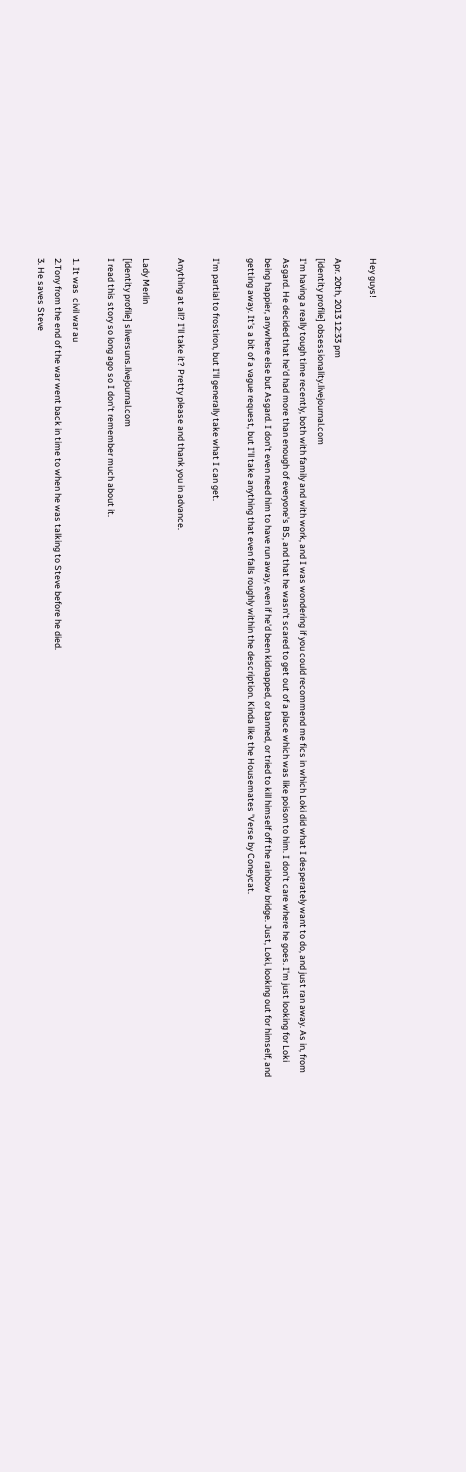Hey guys!

Apr. 20th, 2013 12:33 pm
[identity profile] obsessionality.livejournal.com
I'm having a really tough time recently, both with family and with work, and I was wondering if you could recommend me fics in which Loki did what I desperately want to do, and just ran away. As in, from Asgard. He decided that he'd had more than enough of everyone's BS, and that he wasn't scared to get out of a place which was like poison to him. I don't care where he goes. I'm just looking for Loki being happier, anywhere else but Asgard. I don't even need him to have run away, even if he'd been kidnapped, or banned, or tried to kill himself off the rainbow bridge. Just, Loki, looking out for himself, and getting away. It's a bit of a vague request, but I'll take anything that even falls roughly within the description. Kinda like the Housemates 'Verse by Coneycat.

I'm partial to frostiron, but I'll generally take what I can get.

Anything at all? I'll take it? Pretty please and thank you in advance.

Lady Merlin
[identity profile] sliversuns.livejournal.com
I read this story so long ago so I don't remember much about it.

1. It was  civil war au
2.Tony from the end of the war went back in time to when he was talking to Steve before he died.
3. He saves Steve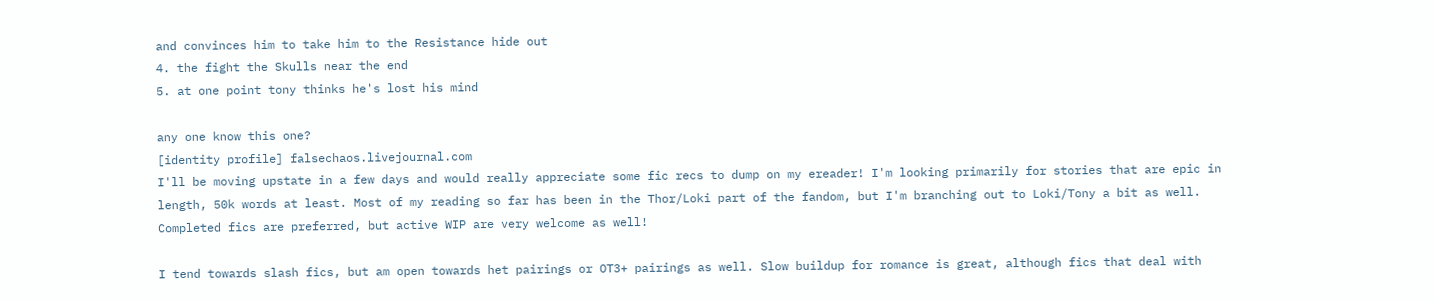and convinces him to take him to the Resistance hide out
4. the fight the Skulls near the end
5. at one point tony thinks he's lost his mind

any one know this one?
[identity profile] falsechaos.livejournal.com
I'll be moving upstate in a few days and would really appreciate some fic recs to dump on my ereader! I'm looking primarily for stories that are epic in length, 50k words at least. Most of my reading so far has been in the Thor/Loki part of the fandom, but I'm branching out to Loki/Tony a bit as well. Completed fics are preferred, but active WIP are very welcome as well!

I tend towards slash fics, but am open towards het pairings or OT3+ pairings as well. Slow buildup for romance is great, although fics that deal with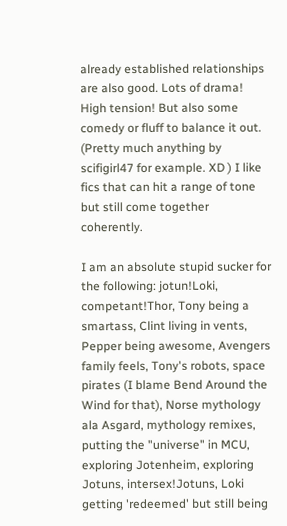already established relationships are also good. Lots of drama! High tension! But also some comedy or fluff to balance it out. (Pretty much anything by scifigirl47 for example. XD ) I like fics that can hit a range of tone but still come together coherently.

I am an absolute stupid sucker for the following: jotun!Loki, competant!Thor, Tony being a smartass, Clint living in vents, Pepper being awesome, Avengers family feels, Tony's robots, space pirates (I blame Bend Around the Wind for that), Norse mythology ala Asgard, mythology remixes, putting the "universe" in MCU, exploring Jotenheim, exploring Jotuns, intersex!Jotuns, Loki getting 'redeemed' but still being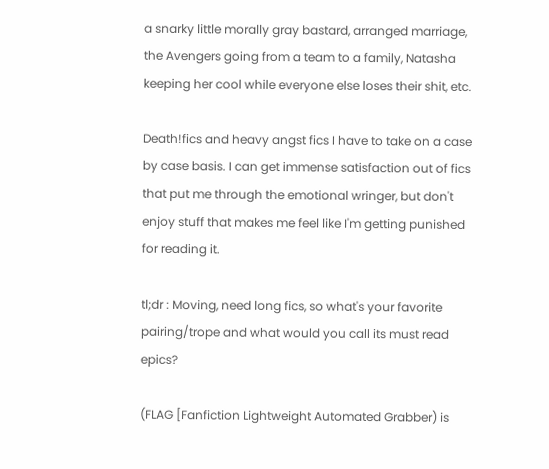a snarky little morally gray bastard, arranged marriage, the Avengers going from a team to a family, Natasha keeping her cool while everyone else loses their shit, etc.

Death!fics and heavy angst fics I have to take on a case by case basis. I can get immense satisfaction out of fics that put me through the emotional wringer, but don't enjoy stuff that makes me feel like I'm getting punished for reading it.

tl;dr : Moving, need long fics, so what's your favorite pairing/trope and what would you call its must read epics?

(FLAG [Fanfiction Lightweight Automated Grabber) is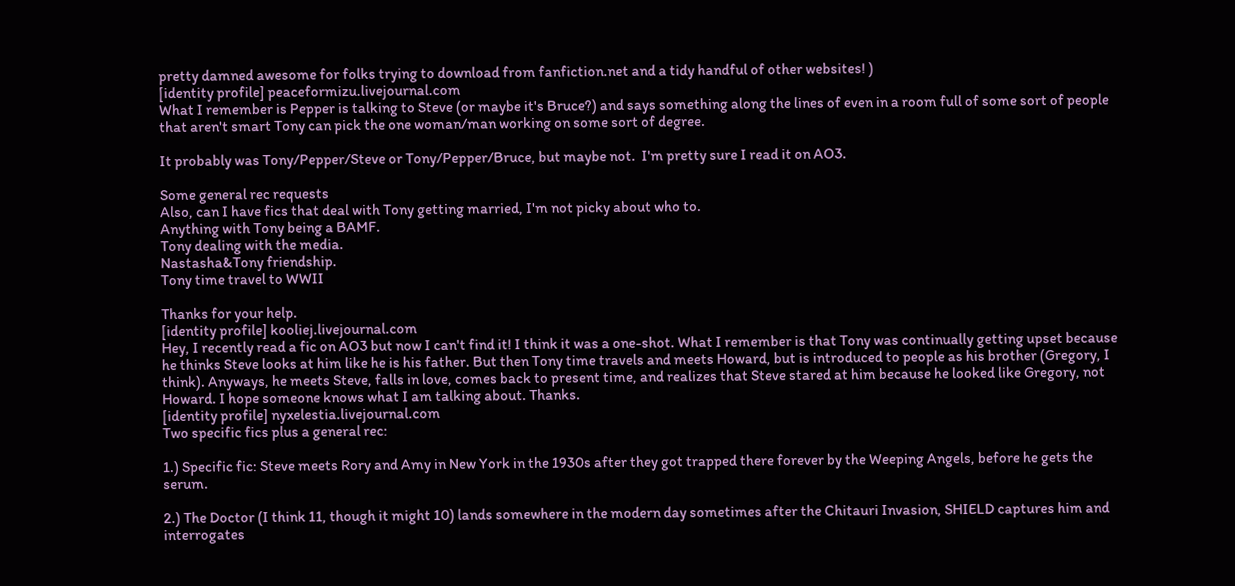pretty damned awesome for folks trying to download from fanfiction.net and a tidy handful of other websites! )
[identity profile] peaceformizu.livejournal.com
What I remember is Pepper is talking to Steve (or maybe it's Bruce?) and says something along the lines of even in a room full of some sort of people that aren't smart Tony can pick the one woman/man working on some sort of degree.

It probably was Tony/Pepper/Steve or Tony/Pepper/Bruce, but maybe not.  I'm pretty sure I read it on AO3.

Some general rec requests
Also, can I have fics that deal with Tony getting married, I'm not picky about who to.
Anything with Tony being a BAMF.
Tony dealing with the media.
Nastasha&Tony friendship.
Tony time travel to WWII

Thanks for your help.
[identity profile] kooliej.livejournal.com
Hey, I recently read a fic on AO3 but now I can't find it! I think it was a one-shot. What I remember is that Tony was continually getting upset because he thinks Steve looks at him like he is his father. But then Tony time travels and meets Howard, but is introduced to people as his brother (Gregory, I think). Anyways, he meets Steve, falls in love, comes back to present time, and realizes that Steve stared at him because he looked like Gregory, not Howard. I hope someone knows what I am talking about. Thanks.
[identity profile] nyxelestia.livejournal.com
Two specific fics plus a general rec:

1.) Specific fic: Steve meets Rory and Amy in New York in the 1930s after they got trapped there forever by the Weeping Angels, before he gets the serum.

2.) The Doctor (I think 11, though it might 10) lands somewhere in the modern day sometimes after the Chitauri Invasion, SHIELD captures him and interrogates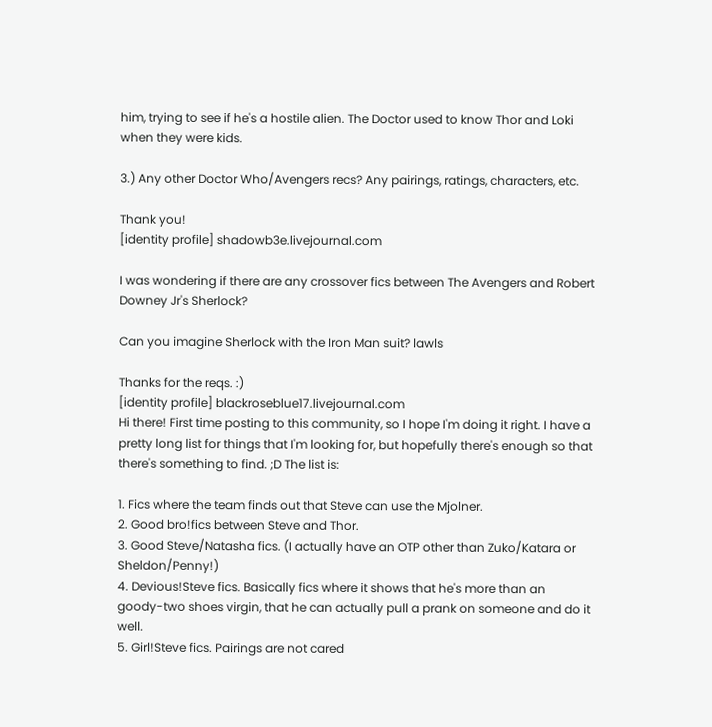him, trying to see if he's a hostile alien. The Doctor used to know Thor and Loki when they were kids.

3.) Any other Doctor Who/Avengers recs? Any pairings, ratings, characters, etc.

Thank you!
[identity profile] shadowb3e.livejournal.com

I was wondering if there are any crossover fics between The Avengers and Robert Downey Jr's Sherlock?

Can you imagine Sherlock with the Iron Man suit? lawls

Thanks for the reqs. :)
[identity profile] blackroseblue17.livejournal.com
Hi there! First time posting to this community, so I hope I'm doing it right. I have a pretty long list for things that I'm looking for, but hopefully there's enough so that there's something to find. ;D The list is:

1. Fics where the team finds out that Steve can use the Mjolner.
2. Good bro!fics between Steve and Thor.
3. Good Steve/Natasha fics. (I actually have an OTP other than Zuko/Katara or Sheldon/Penny!)
4. Devious!Steve fics. Basically fics where it shows that he's more than an goody-two shoes virgin, that he can actually pull a prank on someone and do it well.
5. Girl!Steve fics. Pairings are not cared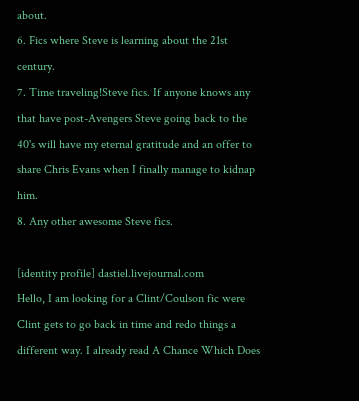about.
6. Fics where Steve is learning about the 21st century.
7. Time traveling!Steve fics. If anyone knows any that have post-Avengers Steve going back to the 40's will have my eternal gratitude and an offer to share Chris Evans when I finally manage to kidnap him.
8. Any other awesome Steve fics.

[identity profile] dastiel.livejournal.com
Hello, I am looking for a Clint/Coulson fic were Clint gets to go back in time and redo things a different way. I already read A Chance Which Does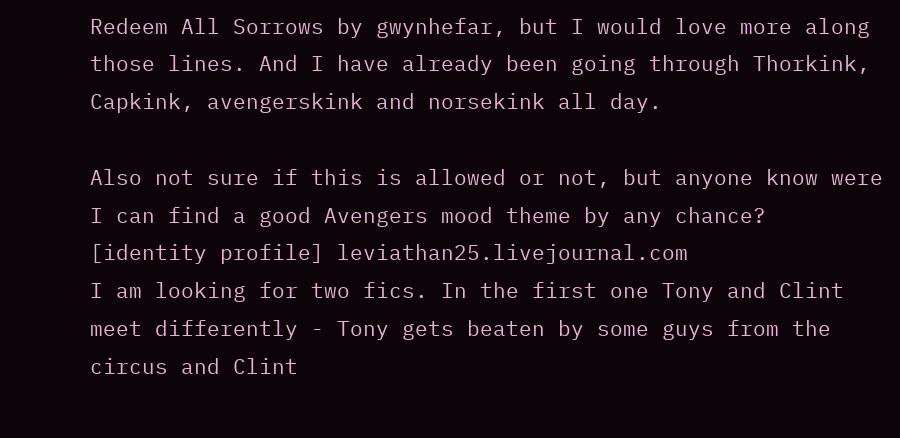Redeem All Sorrows by gwynhefar, but I would love more along those lines. And I have already been going through Thorkink, Capkink, avengerskink and norsekink all day.

Also not sure if this is allowed or not, but anyone know were I can find a good Avengers mood theme by any chance?
[identity profile] leviathan25.livejournal.com
I am looking for two fics. In the first one Tony and Clint meet differently - Tony gets beaten by some guys from the circus and Clint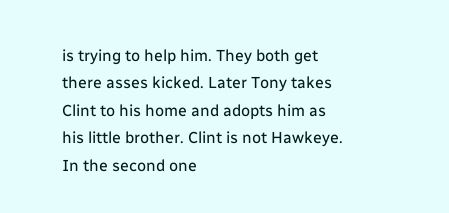is trying to help him. They both get there asses kicked. Later Tony takes Clint to his home and adopts him as his little brother. Clint is not Hawkeye.
In the second one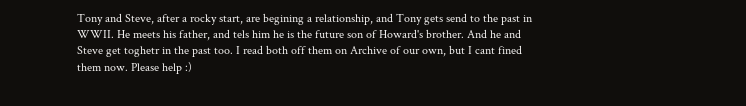Tony and Steve, after a rocky start, are begining a relationship, and Tony gets send to the past in WWII. He meets his father, and tels him he is the future son of Howard's brother. And he and Steve get toghetr in the past too. I read both off them on Archive of our own, but I cant fined them now. Please help :)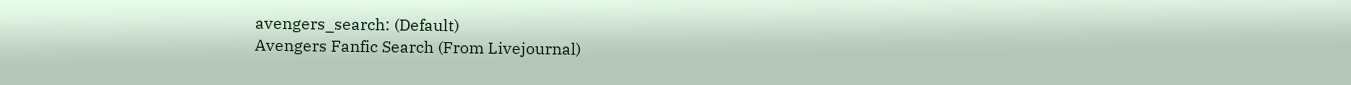avengers_search: (Default)
Avengers Fanfic Search (From Livejournal)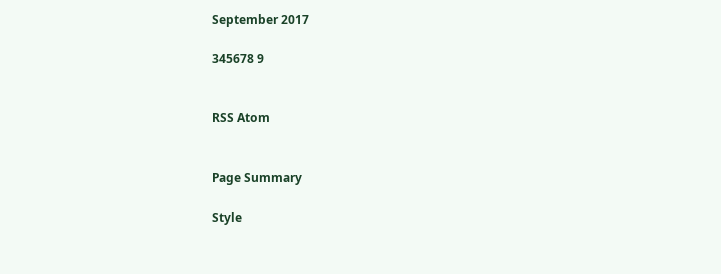September 2017

345678 9


RSS Atom


Page Summary

Style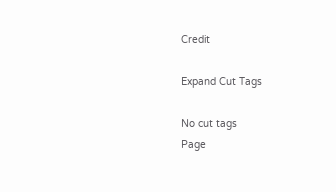Credit

Expand Cut Tags

No cut tags
Page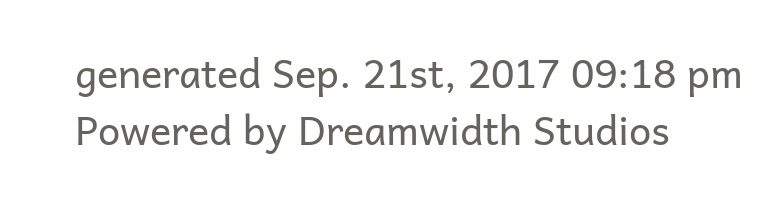generated Sep. 21st, 2017 09:18 pm
Powered by Dreamwidth Studios